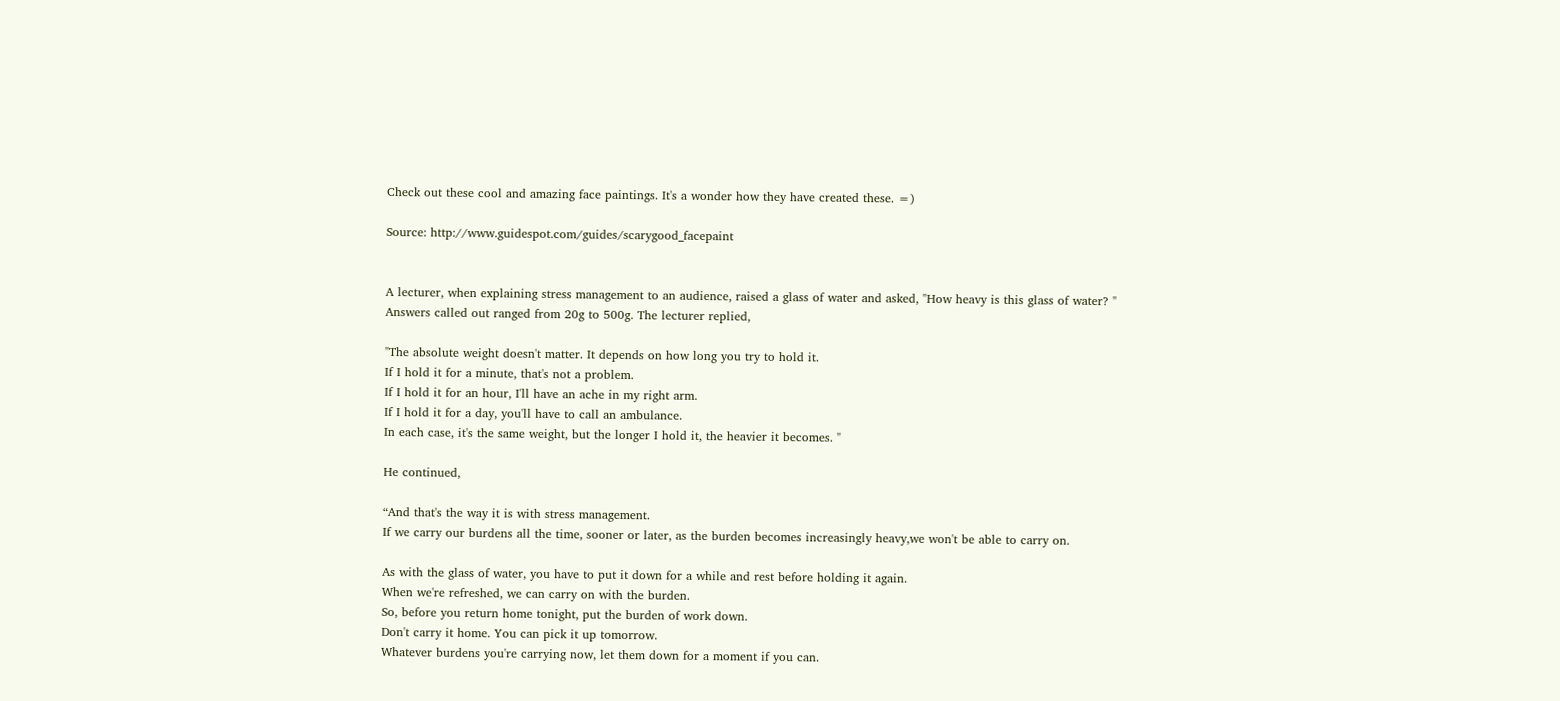Check out these cool and amazing face paintings. It's a wonder how they have created these. =)

Source: http://www.guidespot.com/guides/scarygood_facepaint


A lecturer, when explaining stress management to an audience, raised a glass of water and asked, "How heavy is this glass of water? " Answers called out ranged from 20g to 500g. The lecturer replied,

"The absolute weight doesn't matter. It depends on how long you try to hold it.
If I hold it for a minute, that's not a problem.
If I hold it for an hour, I'll have an ache in my right arm.
If I hold it for a day, you'll have to call an ambulance.
In each case, it's the same weight, but the longer I hold it, the heavier it becomes. "

He continued,

“And that's the way it is with stress management.
If we carry our burdens all the time, sooner or later, as the burden becomes increasingly heavy,we won't be able to carry on.

As with the glass of water, you have to put it down for a while and rest before holding it again.
When we're refreshed, we can carry on with the burden.
So, before you return home tonight, put the burden of work down.
Don't carry it home. You can pick it up tomorrow.
Whatever burdens you're carrying now, let them down for a moment if you can.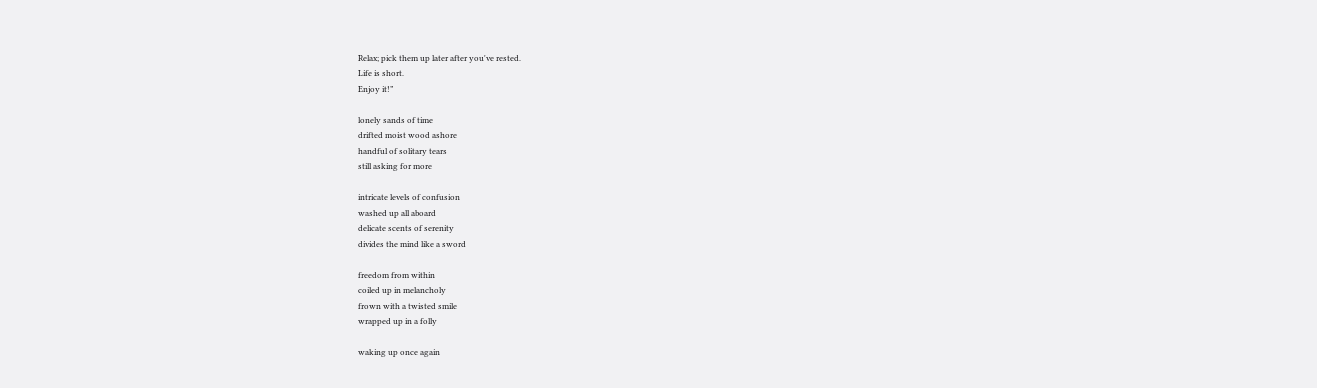Relax; pick them up later after you've rested.
Life is short.
Enjoy it!”

lonely sands of time
drifted moist wood ashore
handful of solitary tears
still asking for more

intricate levels of confusion
washed up all aboard
delicate scents of serenity
divides the mind like a sword

freedom from within
coiled up in melancholy
frown with a twisted smile
wrapped up in a folly

waking up once again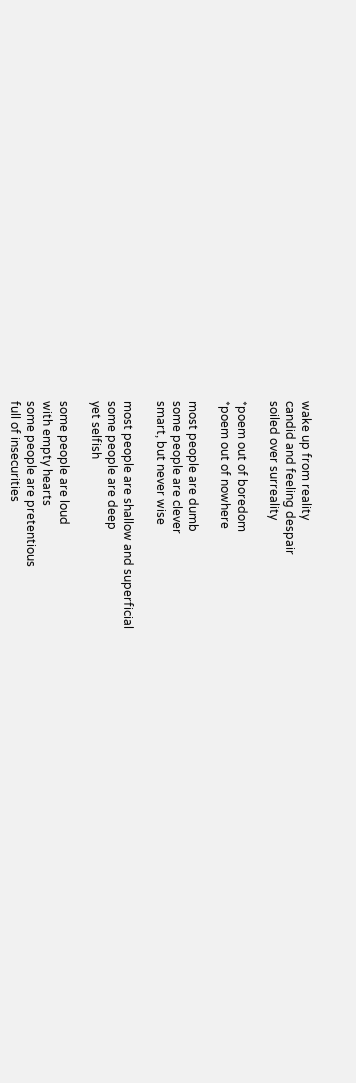wake up from reality
candid and feeling despair
soiled over surreality

*poem out of boredom
*poem out of nowhere

most people are dumb
some people are clever
smart, but never wise

most people are shallow and superficial
some people are deep
yet selfish

some people are loud
with empty hearts
some people are pretentious
full of insecurities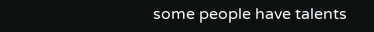some people have talents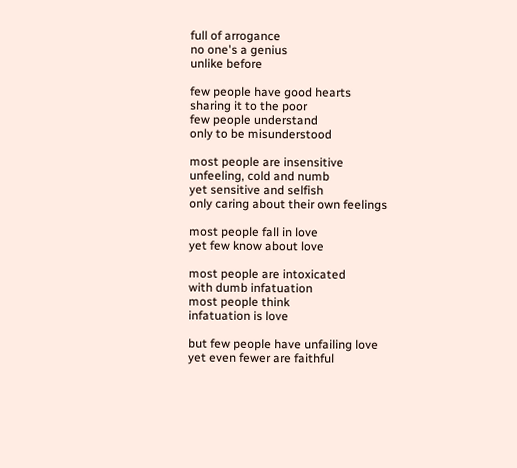full of arrogance
no one's a genius
unlike before

few people have good hearts
sharing it to the poor
few people understand
only to be misunderstood

most people are insensitive
unfeeling, cold and numb
yet sensitive and selfish
only caring about their own feelings

most people fall in love
yet few know about love

most people are intoxicated
with dumb infatuation
most people think
infatuation is love

but few people have unfailing love
yet even fewer are faithful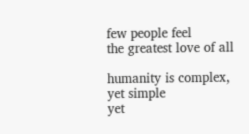few people feel
the greatest love of all

humanity is complex,
yet simple
yet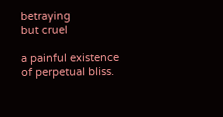betraying
but cruel

a painful existence of perpetual bliss.